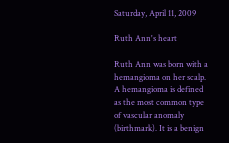Saturday, April 11, 2009

Ruth Ann's heart

Ruth Ann was born with a hemangioma on her scalp. A hemangioma is defined as the most common type of vascular anomaly (birthmark). It is a benign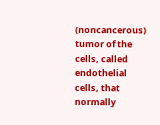(noncancerous) tumor of the cells, called endothelial cells, that normally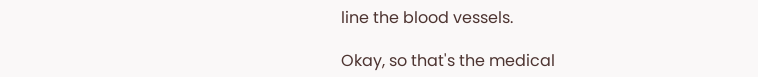line the blood vessels.

Okay, so that's the medical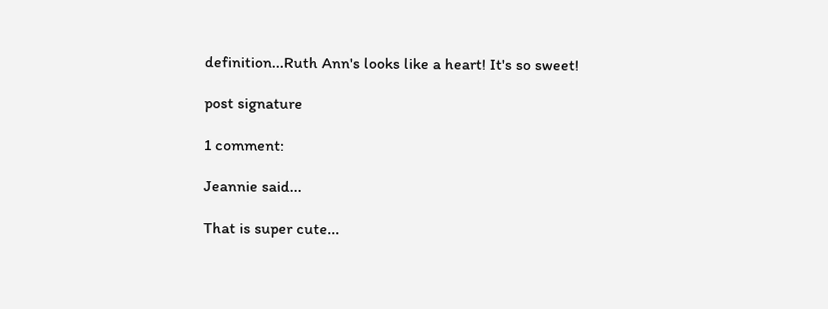definition...Ruth Ann's looks like a heart! It's so sweet!

post signature

1 comment:

Jeannie said...

That is super cute...